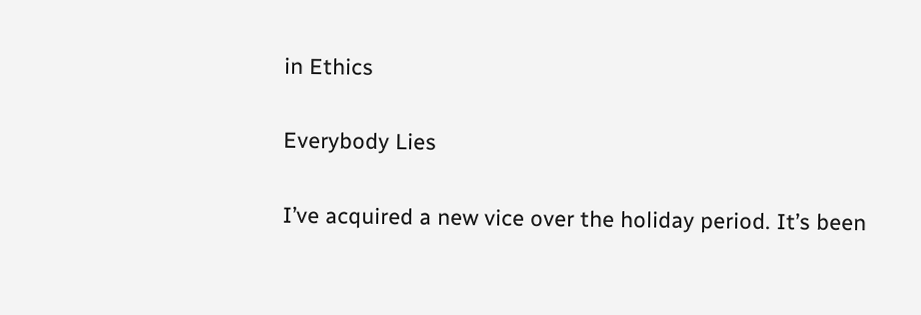in Ethics

Everybody Lies

I’ve acquired a new vice over the holiday period. It’s been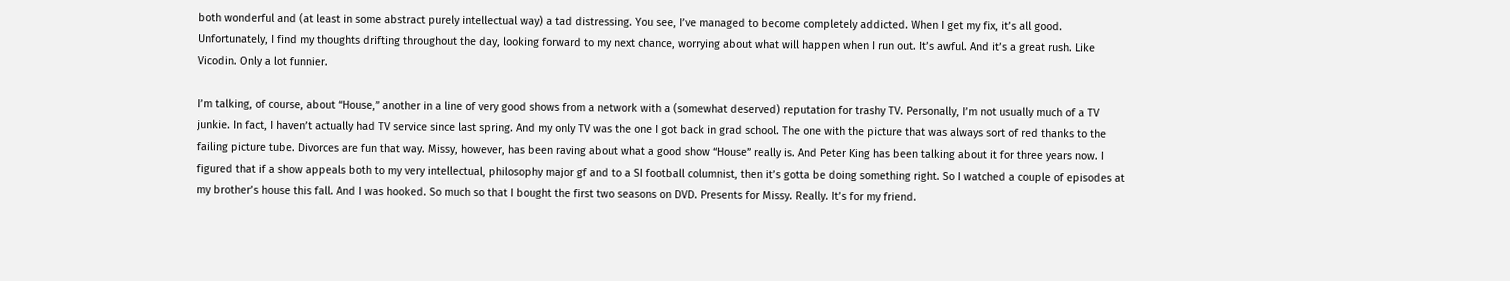both wonderful and (at least in some abstract purely intellectual way) a tad distressing. You see, I’ve managed to become completely addicted. When I get my fix, it’s all good. Unfortunately, I find my thoughts drifting throughout the day, looking forward to my next chance, worrying about what will happen when I run out. It’s awful. And it’s a great rush. Like Vicodin. Only a lot funnier.

I’m talking, of course, about “House,” another in a line of very good shows from a network with a (somewhat deserved) reputation for trashy TV. Personally, I’m not usually much of a TV junkie. In fact, I haven’t actually had TV service since last spring. And my only TV was the one I got back in grad school. The one with the picture that was always sort of red thanks to the failing picture tube. Divorces are fun that way. Missy, however, has been raving about what a good show “House” really is. And Peter King has been talking about it for three years now. I figured that if a show appeals both to my very intellectual, philosophy major gf and to a SI football columnist, then it’s gotta be doing something right. So I watched a couple of episodes at my brother’s house this fall. And I was hooked. So much so that I bought the first two seasons on DVD. Presents for Missy. Really. It’s for my friend.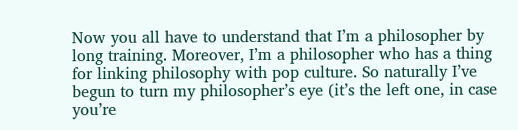Now you all have to understand that I’m a philosopher by long training. Moreover, I’m a philosopher who has a thing for linking philosophy with pop culture. So naturally I’ve begun to turn my philosopher’s eye (it’s the left one, in case you’re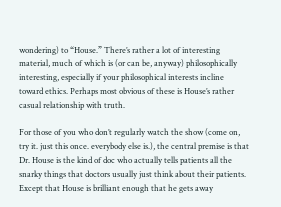wondering) to “House.” There’s rather a lot of interesting material, much of which is (or can be, anyway) philosophically interesting, especially if your philosophical interests incline toward ethics. Perhaps most obvious of these is House’s rather casual relationship with truth.

For those of you who don’t regularly watch the show (come on, try it. just this once. everybody else is.), the central premise is that Dr. House is the kind of doc who actually tells patients all the snarky things that doctors usually just think about their patients. Except that House is brilliant enough that he gets away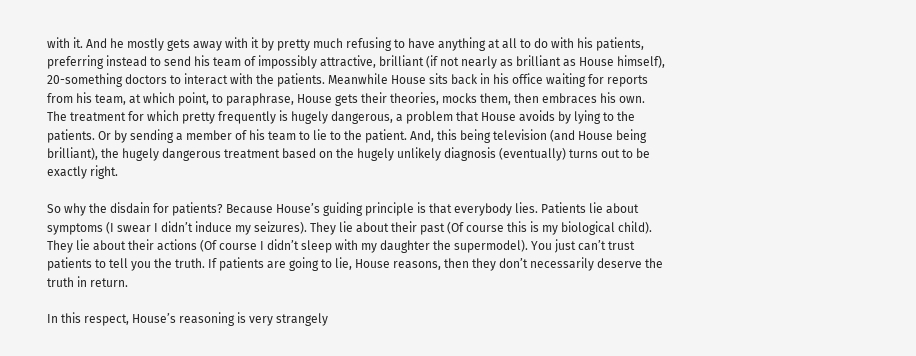with it. And he mostly gets away with it by pretty much refusing to have anything at all to do with his patients, preferring instead to send his team of impossibly attractive, brilliant (if not nearly as brilliant as House himself), 20-something doctors to interact with the patients. Meanwhile House sits back in his office waiting for reports from his team, at which point, to paraphrase, House gets their theories, mocks them, then embraces his own. The treatment for which pretty frequently is hugely dangerous, a problem that House avoids by lying to the patients. Or by sending a member of his team to lie to the patient. And, this being television (and House being brilliant), the hugely dangerous treatment based on the hugely unlikely diagnosis (eventually) turns out to be exactly right.

So why the disdain for patients? Because House’s guiding principle is that everybody lies. Patients lie about symptoms (I swear I didn’t induce my seizures). They lie about their past (Of course this is my biological child). They lie about their actions (Of course I didn’t sleep with my daughter the supermodel). You just can’t trust patients to tell you the truth. If patients are going to lie, House reasons, then they don’t necessarily deserve the truth in return.

In this respect, House’s reasoning is very strangely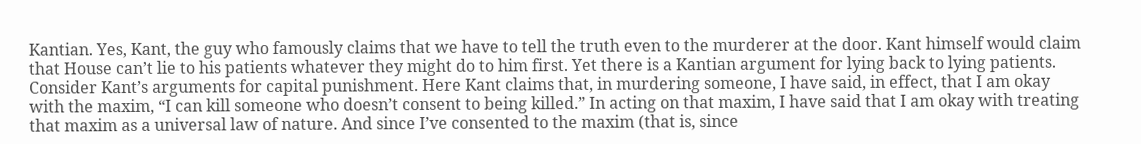Kantian. Yes, Kant, the guy who famously claims that we have to tell the truth even to the murderer at the door. Kant himself would claim that House can’t lie to his patients whatever they might do to him first. Yet there is a Kantian argument for lying back to lying patients. Consider Kant’s arguments for capital punishment. Here Kant claims that, in murdering someone, I have said, in effect, that I am okay with the maxim, “I can kill someone who doesn’t consent to being killed.” In acting on that maxim, I have said that I am okay with treating that maxim as a universal law of nature. And since I’ve consented to the maxim (that is, since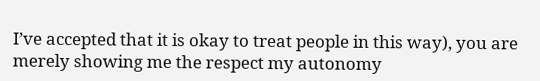I’ve accepted that it is okay to treat people in this way), you are merely showing me the respect my autonomy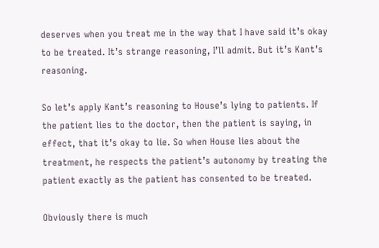deserves when you treat me in the way that I have said it’s okay to be treated. It’s strange reasoning, I’ll admit. But it’s Kant’s reasoning.

So let’s apply Kant’s reasoning to House’s lying to patients. If the patient lies to the doctor, then the patient is saying, in effect, that it’s okay to lie. So when House lies about the treatment, he respects the patient’s autonomy by treating the patient exactly as the patient has consented to be treated.

Obviously there is much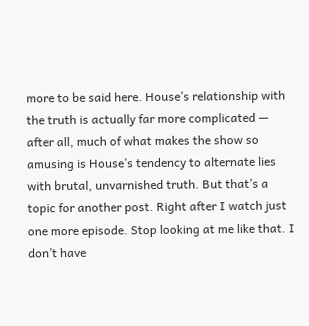more to be said here. House’s relationship with the truth is actually far more complicated — after all, much of what makes the show so amusing is House’s tendency to alternate lies with brutal, unvarnished truth. But that’s a topic for another post. Right after I watch just one more episode. Stop looking at me like that. I don’t have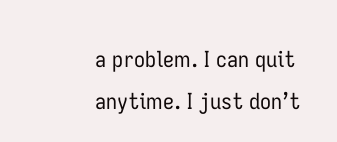a problem. I can quit anytime. I just don’t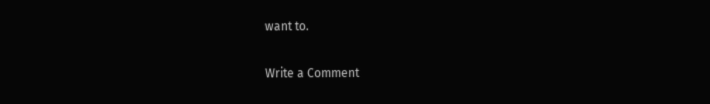want to.

Write a Comment